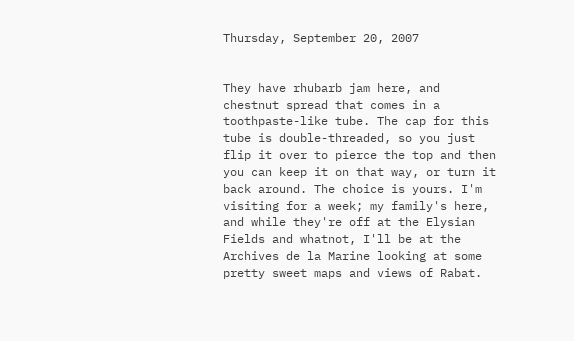Thursday, September 20, 2007


They have rhubarb jam here, and chestnut spread that comes in a toothpaste-like tube. The cap for this tube is double-threaded, so you just flip it over to pierce the top and then you can keep it on that way, or turn it back around. The choice is yours. I'm visiting for a week; my family's here, and while they're off at the Elysian Fields and whatnot, I'll be at the Archives de la Marine looking at some pretty sweet maps and views of Rabat.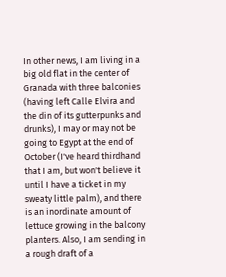In other news, I am living in a big old flat in the center of Granada with three balconies (having left Calle Elvira and the din of its gutterpunks and drunks), I may or may not be going to Egypt at the end of October (I've heard thirdhand that I am, but won't believe it until I have a ticket in my sweaty little palm), and there is an inordinate amount of lettuce growing in the balcony planters. Also, I am sending in a rough draft of a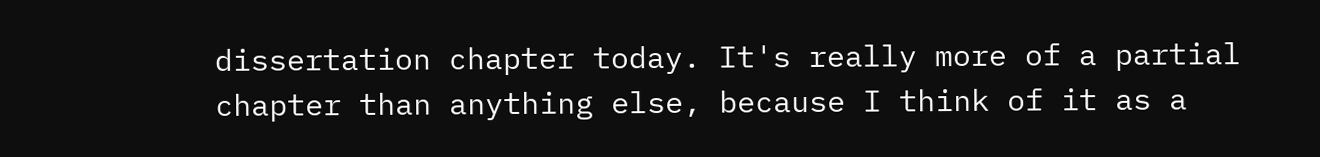dissertation chapter today. It's really more of a partial chapter than anything else, because I think of it as a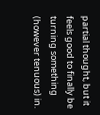partial thought, but it feels good to finally be turning something (however tenuous) in.